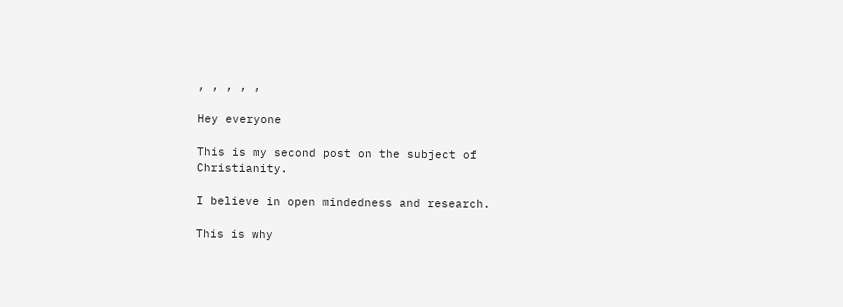, , , , ,

Hey everyone

This is my second post on the subject of Christianity.

I believe in open mindedness and research.

This is why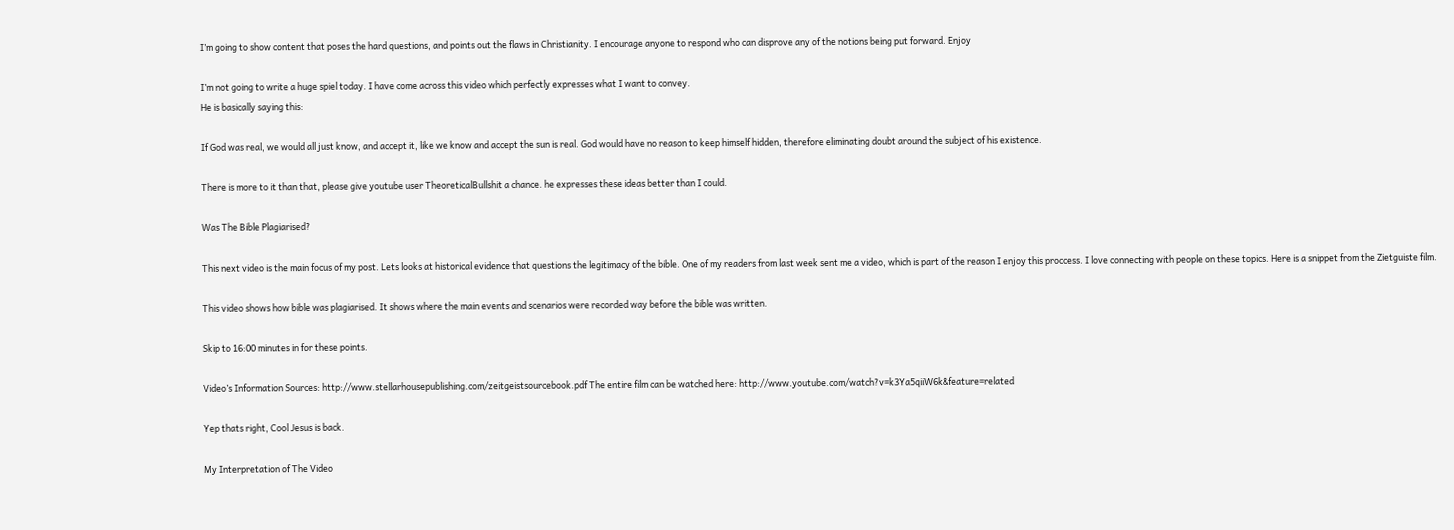I’m going to show content that poses the hard questions, and points out the flaws in Christianity. I encourage anyone to respond who can disprove any of the notions being put forward. Enjoy

I’m not going to write a huge spiel today. I have come across this video which perfectly expresses what I want to convey.
He is basically saying this:

If God was real, we would all just know, and accept it, like we know and accept the sun is real. God would have no reason to keep himself hidden, therefore eliminating doubt around the subject of his existence.

There is more to it than that, please give youtube user TheoreticalBullshit a chance. he expresses these ideas better than I could.

Was The Bible Plagiarised?

This next video is the main focus of my post. Lets looks at historical evidence that questions the legitimacy of the bible. One of my readers from last week sent me a video, which is part of the reason I enjoy this proccess. I love connecting with people on these topics. Here is a snippet from the Zietguiste film.

This video shows how bible was plagiarised. It shows where the main events and scenarios were recorded way before the bible was written.

Skip to 16:00 minutes in for these points.

Video’s Information Sources: http://www.stellarhousepublishing.com/zeitgeistsourcebook.pdf The entire film can be watched here: http://www.youtube.com/watch?v=k3Ya5qiiW6k&feature=related

Yep thats right, Cool Jesus is back.

My Interpretation of The Video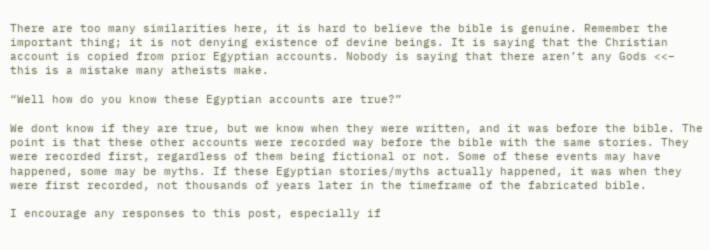There are too many similarities here, it is hard to believe the bible is genuine. Remember the important thing; it is not denying existence of devine beings. It is saying that the Christian account is copied from prior Egyptian accounts. Nobody is saying that there aren’t any Gods <<– this is a mistake many atheists make.

“Well how do you know these Egyptian accounts are true?”

We dont know if they are true, but we know when they were written, and it was before the bible. The point is that these other accounts were recorded way before the bible with the same stories. They were recorded first, regardless of them being fictional or not. Some of these events may have happened, some may be myths. If these Egyptian stories/myths actually happened, it was when they were first recorded, not thousands of years later in the timeframe of the fabricated bible.

I encourage any responses to this post, especially if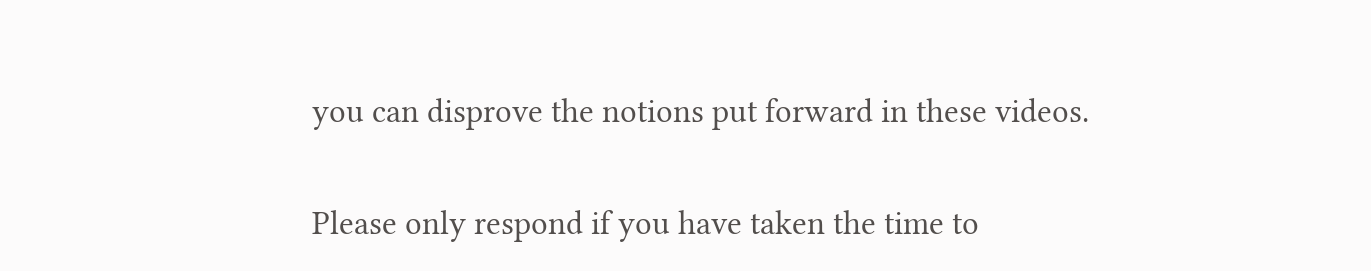you can disprove the notions put forward in these videos.

Please only respond if you have taken the time to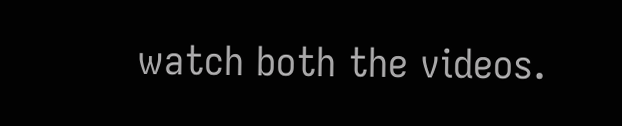watch both the videos.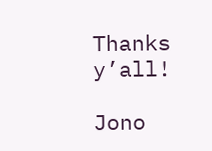Thanks y’all!

Jono